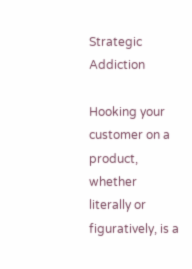Strategic Addiction

Hooking your customer on a product, whether literally or figuratively, is a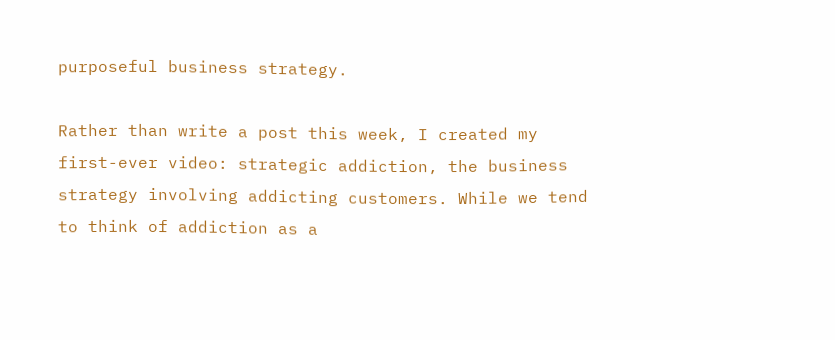purposeful business strategy.

Rather than write a post this week, I created my first-ever video: strategic addiction, the business strategy involving addicting customers. While we tend to think of addiction as a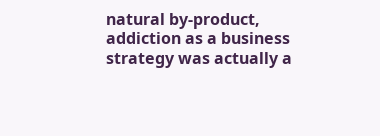natural by-product, addiction as a business strategy was actually a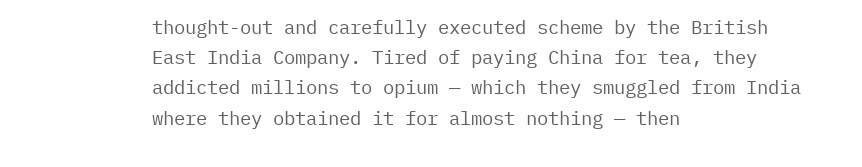thought-out and carefully executed scheme by the British East India Company. Tired of paying China for tea, they addicted millions to opium — which they smuggled from India where they obtained it for almost nothing — then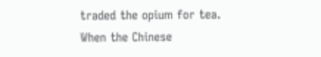traded the opium for tea. When the Chinese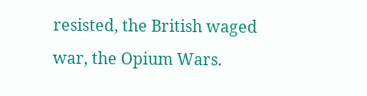resisted, the British waged war, the Opium Wars.